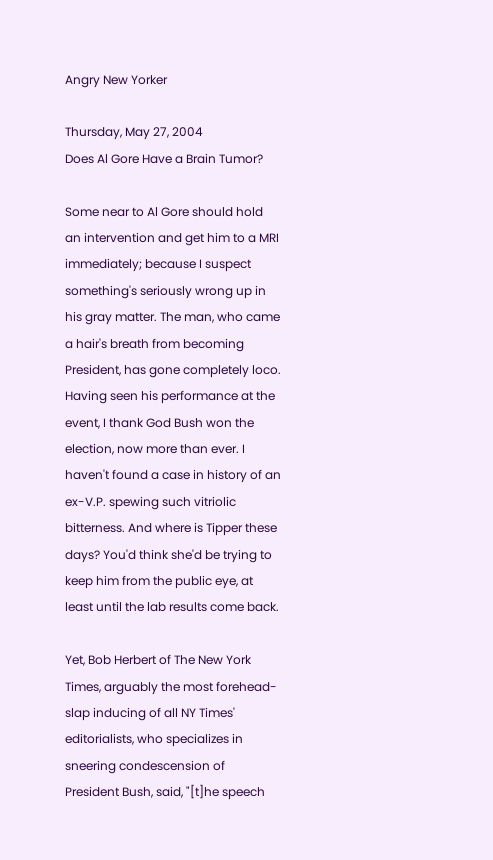Angry New Yorker

Thursday, May 27, 2004
Does Al Gore Have a Brain Tumor?

Some near to Al Gore should hold an intervention and get him to a MRI immediately; because I suspect something's seriously wrong up in his gray matter. The man, who came a hair's breath from becoming President, has gone completely loco. Having seen his performance at the event, I thank God Bush won the election, now more than ever. I haven't found a case in history of an ex-V.P. spewing such vitriolic bitterness. And where is Tipper these days? You'd think she'd be trying to keep him from the public eye, at least until the lab results come back.

Yet, Bob Herbert of The New York Times, arguably the most forehead-slap inducing of all NY Times' editorialists, who specializes in sneering condescension of President Bush, said, "[t]he speech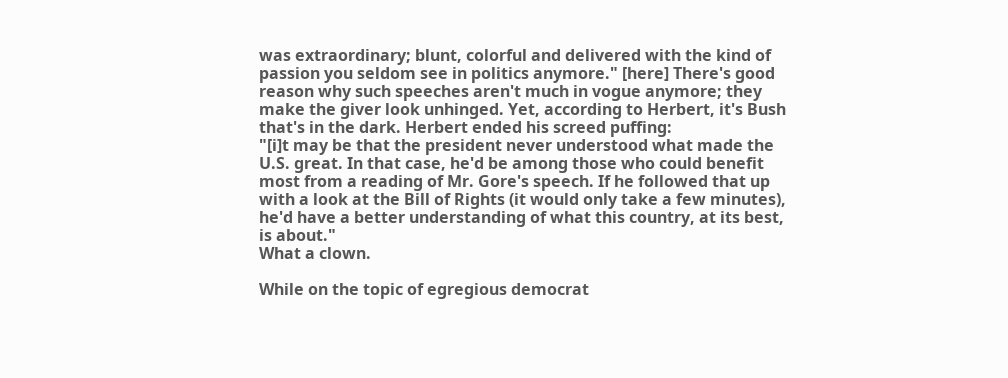was extraordinary; blunt, colorful and delivered with the kind of passion you seldom see in politics anymore." [here] There's good reason why such speeches aren't much in vogue anymore; they make the giver look unhinged. Yet, according to Herbert, it's Bush that's in the dark. Herbert ended his screed puffing:
"[i]t may be that the president never understood what made the U.S. great. In that case, he'd be among those who could benefit most from a reading of Mr. Gore's speech. If he followed that up with a look at the Bill of Rights (it would only take a few minutes), he'd have a better understanding of what this country, at its best, is about."
What a clown.

While on the topic of egregious democrat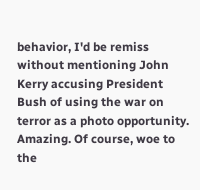behavior, I'd be remiss without mentioning John Kerry accusing President Bush of using the war on terror as a photo opportunity. Amazing. Of course, woe to the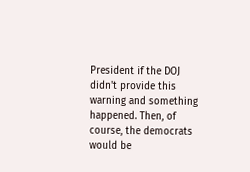President if the DOJ didn't provide this warning and something happened. Then, of course, the democrats would be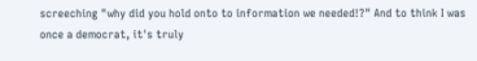screeching "why did you hold onto to information we needed!?" And to think I was once a democrat, it's truly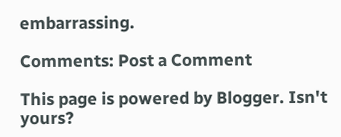embarrassing.

Comments: Post a Comment

This page is powered by Blogger. Isn't yours?